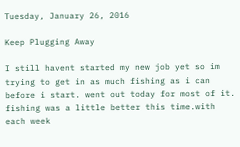Tuesday, January 26, 2016

Keep Plugging Away

I still havent started my new job yet so im trying to get in as much fishing as i can before i start. went out today for most of it. fishing was a little better this time.with each week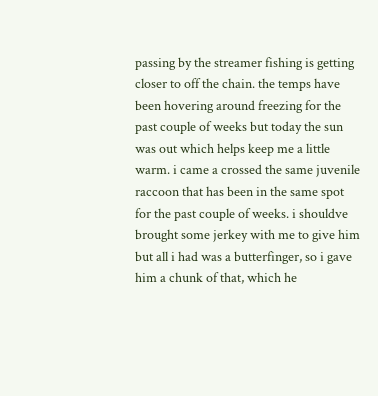passing by the streamer fishing is getting closer to off the chain. the temps have been hovering around freezing for the past couple of weeks but today the sun was out which helps keep me a little warm. i came a crossed the same juvenile raccoon that has been in the same spot for the past couple of weeks. i shouldve brought some jerkey with me to give him but all i had was a butterfinger, so i gave him a chunk of that, which he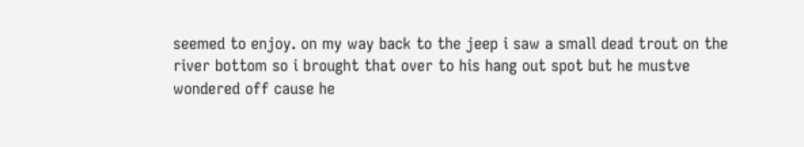seemed to enjoy. on my way back to the jeep i saw a small dead trout on the river bottom so i brought that over to his hang out spot but he mustve wondered off cause he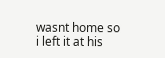wasnt home so i left it at his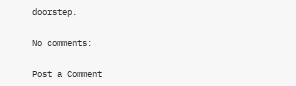doorstep.

No comments:

Post a Comment